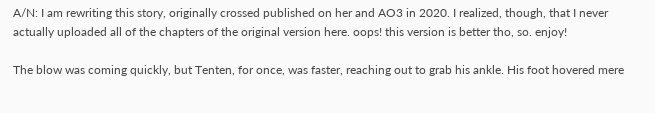A/N: I am rewriting this story, originally crossed published on her and AO3 in 2020. I realized, though, that I never actually uploaded all of the chapters of the original version here. oops! this version is better tho, so. enjoy!

The blow was coming quickly, but Tenten, for once, was faster, reaching out to grab his ankle. His foot hovered mere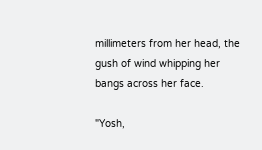millimeters from her head, the gush of wind whipping her bangs across her face.

"Yosh,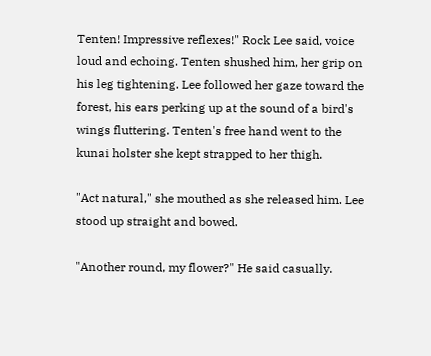Tenten! Impressive reflexes!" Rock Lee said, voice loud and echoing. Tenten shushed him, her grip on his leg tightening. Lee followed her gaze toward the forest, his ears perking up at the sound of a bird's wings fluttering. Tenten's free hand went to the kunai holster she kept strapped to her thigh.

"Act natural," she mouthed as she released him. Lee stood up straight and bowed.

"Another round, my flower?" He said casually.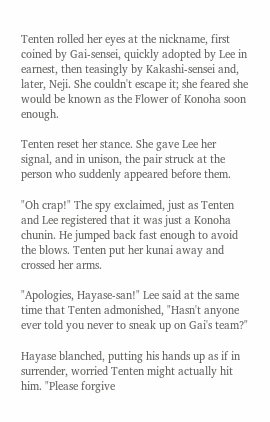Tenten rolled her eyes at the nickname, first coined by Gai-sensei, quickly adopted by Lee in earnest, then teasingly by Kakashi-sensei and, later, Neji. She couldn't escape it; she feared she would be known as the Flower of Konoha soon enough.

Tenten reset her stance. She gave Lee her signal, and in unison, the pair struck at the person who suddenly appeared before them.

"Oh crap!" The spy exclaimed, just as Tenten and Lee registered that it was just a Konoha chunin. He jumped back fast enough to avoid the blows. Tenten put her kunai away and crossed her arms.

"Apologies, Hayase-san!" Lee said at the same time that Tenten admonished, "Hasn't anyone ever told you never to sneak up on Gai's team?"

Hayase blanched, putting his hands up as if in surrender, worried Tenten might actually hit him. "Please forgive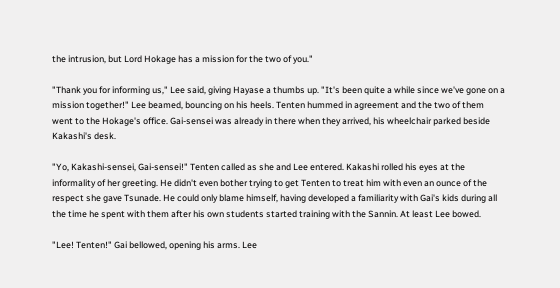the intrusion, but Lord Hokage has a mission for the two of you."

"Thank you for informing us," Lee said, giving Hayase a thumbs up. "It's been quite a while since we've gone on a mission together!" Lee beamed, bouncing on his heels. Tenten hummed in agreement and the two of them went to the Hokage's office. Gai-sensei was already in there when they arrived, his wheelchair parked beside Kakashi's desk.

"Yo, Kakashi-sensei, Gai-sensei!" Tenten called as she and Lee entered. Kakashi rolled his eyes at the informality of her greeting. He didn't even bother trying to get Tenten to treat him with even an ounce of the respect she gave Tsunade. He could only blame himself, having developed a familiarity with Gai's kids during all the time he spent with them after his own students started training with the Sannin. At least Lee bowed.

"Lee! Tenten!" Gai bellowed, opening his arms. Lee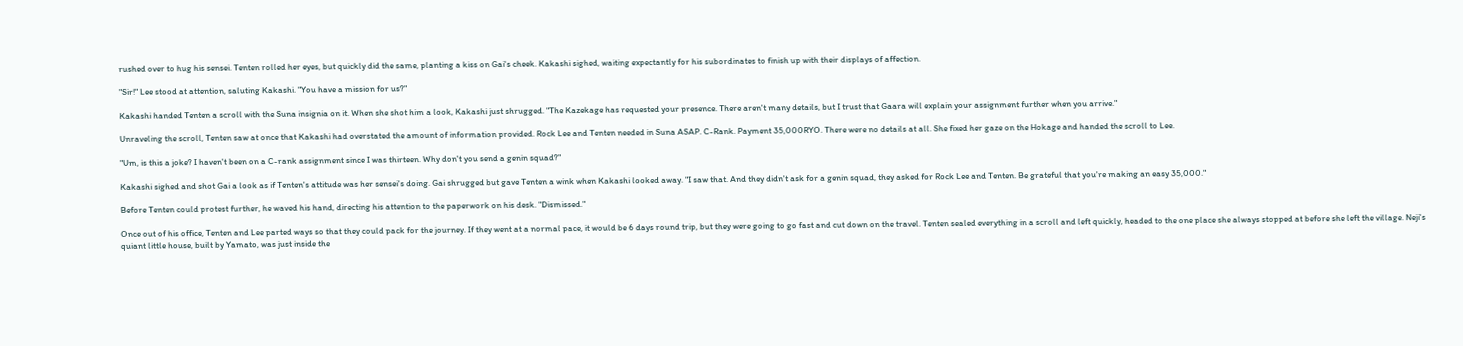rushed over to hug his sensei. Tenten rolled her eyes, but quickly did the same, planting a kiss on Gai's cheek. Kakashi sighed, waiting expectantly for his subordinates to finish up with their displays of affection.

"Sir!" Lee stood at attention, saluting Kakashi. "You have a mission for us?"

Kakashi handed Tenten a scroll with the Suna insignia on it. When she shot him a look, Kakashi just shrugged. "The Kazekage has requested your presence. There aren't many details, but I trust that Gaara will explain your assignment further when you arrive."

Unraveling the scroll, Tenten saw at once that Kakashi had overstated the amount of information provided. Rock Lee and Tenten needed in Suna ASAP. C-Rank. Payment 35,000RYO. There were no details at all. She fixed her gaze on the Hokage and handed the scroll to Lee.

"Um, is this a joke? I haven't been on a C-rank assignment since I was thirteen. Why don't you send a genin squad?"

Kakashi sighed and shot Gai a look as if Tenten's attitude was her sensei's doing. Gai shrugged but gave Tenten a wink when Kakashi looked away. "I saw that. And they didn't ask for a genin squad, they asked for Rock Lee and Tenten. Be grateful that you're making an easy 35,000."

Before Tenten could protest further, he waved his hand, directing his attention to the paperwork on his desk. "Dismissed."

Once out of his office, Tenten and Lee parted ways so that they could pack for the journey. If they went at a normal pace, it would be 6 days round trip, but they were going to go fast and cut down on the travel. Tenten sealed everything in a scroll and left quickly, headed to the one place she always stopped at before she left the village. Neji's quiant little house, built by Yamato, was just inside the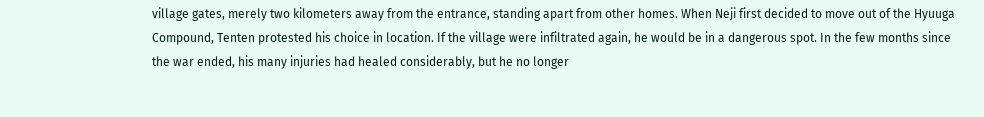village gates, merely two kilometers away from the entrance, standing apart from other homes. When Neji first decided to move out of the Hyuuga Compound, Tenten protested his choice in location. If the village were infiltrated again, he would be in a dangerous spot. In the few months since the war ended, his many injuries had healed considerably, but he no longer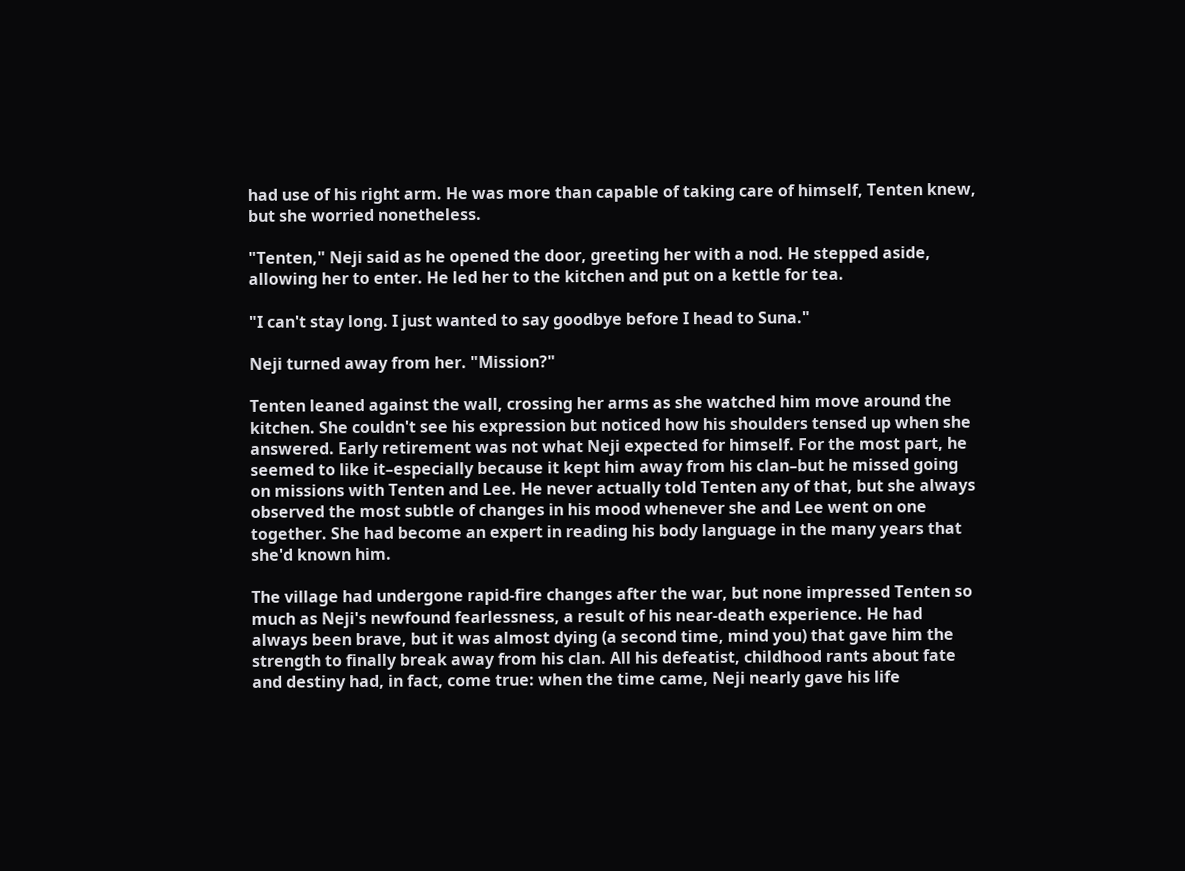had use of his right arm. He was more than capable of taking care of himself, Tenten knew, but she worried nonetheless.

"Tenten," Neji said as he opened the door, greeting her with a nod. He stepped aside, allowing her to enter. He led her to the kitchen and put on a kettle for tea.

"I can't stay long. I just wanted to say goodbye before I head to Suna."

Neji turned away from her. "Mission?"

Tenten leaned against the wall, crossing her arms as she watched him move around the kitchen. She couldn't see his expression but noticed how his shoulders tensed up when she answered. Early retirement was not what Neji expected for himself. For the most part, he seemed to like it–especially because it kept him away from his clan–but he missed going on missions with Tenten and Lee. He never actually told Tenten any of that, but she always observed the most subtle of changes in his mood whenever she and Lee went on one together. She had become an expert in reading his body language in the many years that she'd known him.

The village had undergone rapid-fire changes after the war, but none impressed Tenten so much as Neji's newfound fearlessness, a result of his near-death experience. He had always been brave, but it was almost dying (a second time, mind you) that gave him the strength to finally break away from his clan. All his defeatist, childhood rants about fate and destiny had, in fact, come true: when the time came, Neji nearly gave his life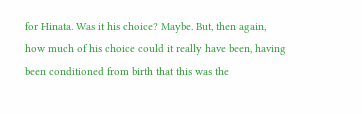for Hinata. Was it his choice? Maybe. But, then again, how much of his choice could it really have been, having been conditioned from birth that this was the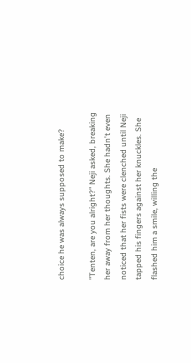choice he was always supposed to make?

"Tenten, are you alright?" Neji asked, breaking her away from her thoughts. She hadn't even noticed that her fists were clenched until Neji tapped his fingers against her knuckles. She flashed him a smile, willing the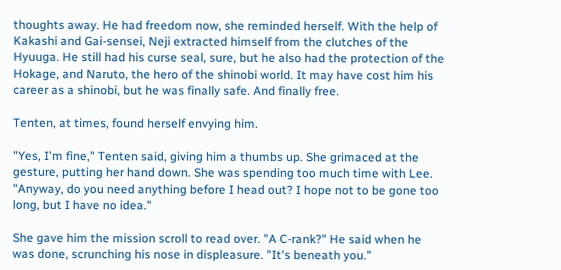thoughts away. He had freedom now, she reminded herself. With the help of Kakashi and Gai-sensei, Neji extracted himself from the clutches of the Hyuuga. He still had his curse seal, sure, but he also had the protection of the Hokage, and Naruto, the hero of the shinobi world. It may have cost him his career as a shinobi, but he was finally safe. And finally free.

Tenten, at times, found herself envying him.

"Yes, I'm fine," Tenten said, giving him a thumbs up. She grimaced at the gesture, putting her hand down. She was spending too much time with Lee. "Anyway, do you need anything before I head out? I hope not to be gone too long, but I have no idea."

She gave him the mission scroll to read over. "A C-rank?" He said when he was done, scrunching his nose in displeasure. "It's beneath you."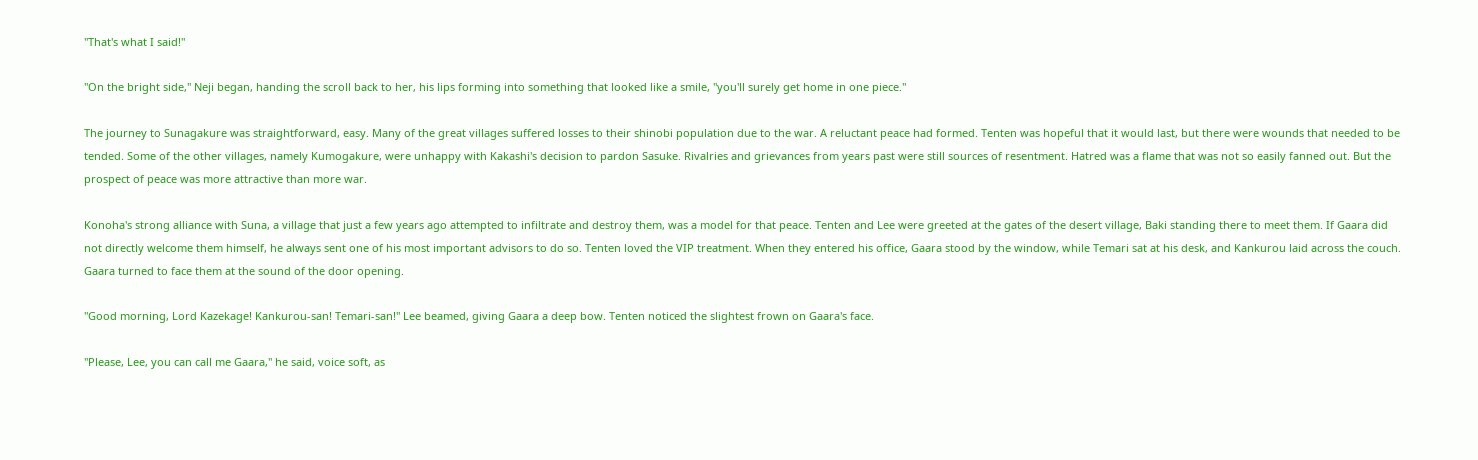"That's what I said!"

"On the bright side," Neji began, handing the scroll back to her, his lips forming into something that looked like a smile, "you'll surely get home in one piece."

The journey to Sunagakure was straightforward, easy. Many of the great villages suffered losses to their shinobi population due to the war. A reluctant peace had formed. Tenten was hopeful that it would last, but there were wounds that needed to be tended. Some of the other villages, namely Kumogakure, were unhappy with Kakashi's decision to pardon Sasuke. Rivalries and grievances from years past were still sources of resentment. Hatred was a flame that was not so easily fanned out. But the prospect of peace was more attractive than more war.

Konoha's strong alliance with Suna, a village that just a few years ago attempted to infiltrate and destroy them, was a model for that peace. Tenten and Lee were greeted at the gates of the desert village, Baki standing there to meet them. If Gaara did not directly welcome them himself, he always sent one of his most important advisors to do so. Tenten loved the VIP treatment. When they entered his office, Gaara stood by the window, while Temari sat at his desk, and Kankurou laid across the couch. Gaara turned to face them at the sound of the door opening.

"Good morning, Lord Kazekage! Kankurou-san! Temari-san!" Lee beamed, giving Gaara a deep bow. Tenten noticed the slightest frown on Gaara's face.

"Please, Lee, you can call me Gaara," he said, voice soft, as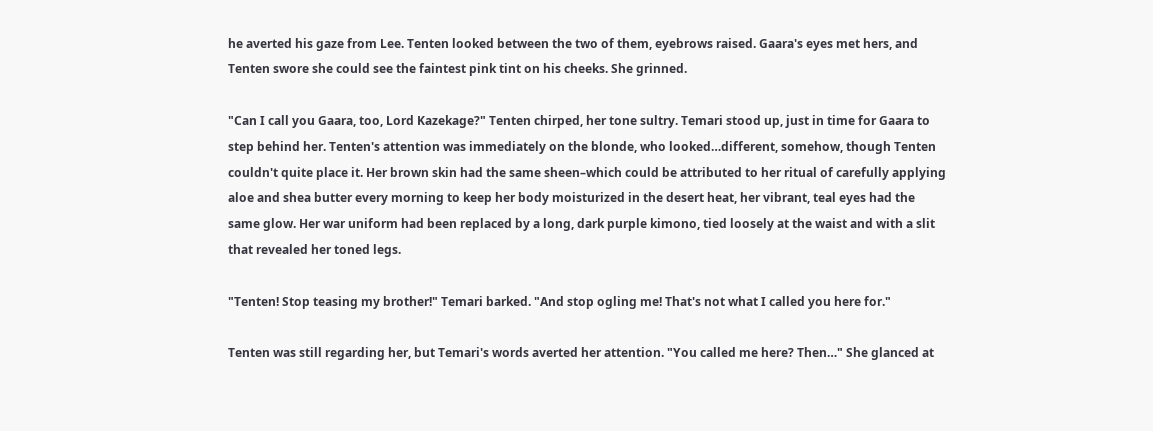he averted his gaze from Lee. Tenten looked between the two of them, eyebrows raised. Gaara's eyes met hers, and Tenten swore she could see the faintest pink tint on his cheeks. She grinned.

"Can I call you Gaara, too, Lord Kazekage?" Tenten chirped, her tone sultry. Temari stood up, just in time for Gaara to step behind her. Tenten's attention was immediately on the blonde, who looked…different, somehow, though Tenten couldn't quite place it. Her brown skin had the same sheen–which could be attributed to her ritual of carefully applying aloe and shea butter every morning to keep her body moisturized in the desert heat, her vibrant, teal eyes had the same glow. Her war uniform had been replaced by a long, dark purple kimono, tied loosely at the waist and with a slit that revealed her toned legs.

"Tenten! Stop teasing my brother!" Temari barked. "And stop ogling me! That's not what I called you here for."

Tenten was still regarding her, but Temari's words averted her attention. "You called me here? Then…" She glanced at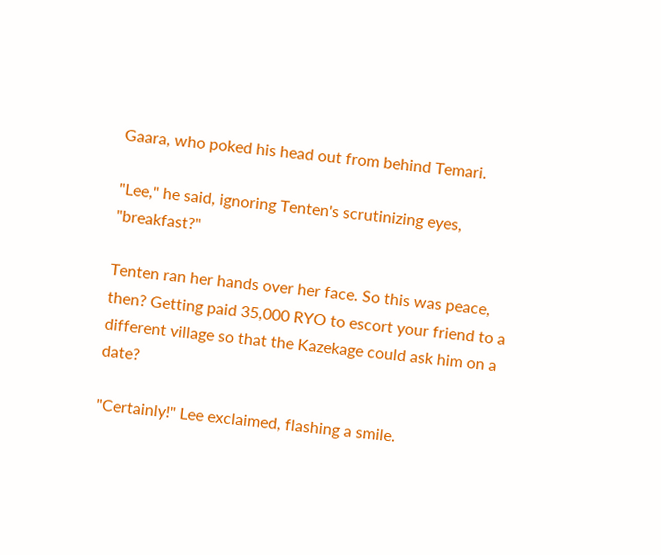Gaara, who poked his head out from behind Temari.

"Lee," he said, ignoring Tenten's scrutinizing eyes, "breakfast?"

Tenten ran her hands over her face. So this was peace, then? Getting paid 35,000 RYO to escort your friend to a different village so that the Kazekage could ask him on a date?

"Certainly!" Lee exclaimed, flashing a smile.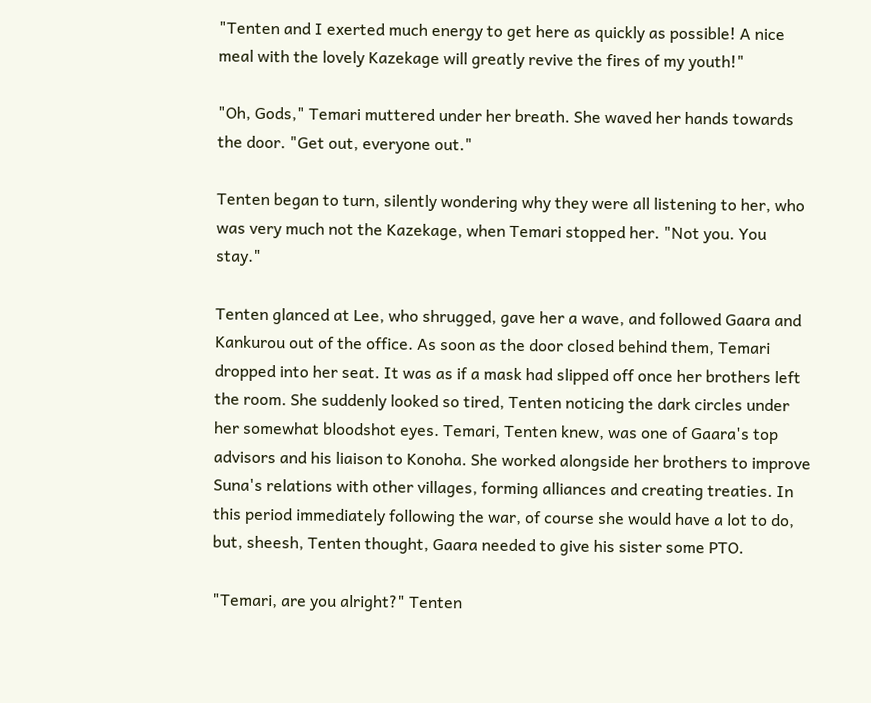"Tenten and I exerted much energy to get here as quickly as possible! A nice meal with the lovely Kazekage will greatly revive the fires of my youth!"

"Oh, Gods," Temari muttered under her breath. She waved her hands towards the door. "Get out, everyone out."

Tenten began to turn, silently wondering why they were all listening to her, who was very much not the Kazekage, when Temari stopped her. "Not you. You stay."

Tenten glanced at Lee, who shrugged, gave her a wave, and followed Gaara and Kankurou out of the office. As soon as the door closed behind them, Temari dropped into her seat. It was as if a mask had slipped off once her brothers left the room. She suddenly looked so tired, Tenten noticing the dark circles under her somewhat bloodshot eyes. Temari, Tenten knew, was one of Gaara's top advisors and his liaison to Konoha. She worked alongside her brothers to improve Suna's relations with other villages, forming alliances and creating treaties. In this period immediately following the war, of course she would have a lot to do, but, sheesh, Tenten thought, Gaara needed to give his sister some PTO.

"Temari, are you alright?" Tenten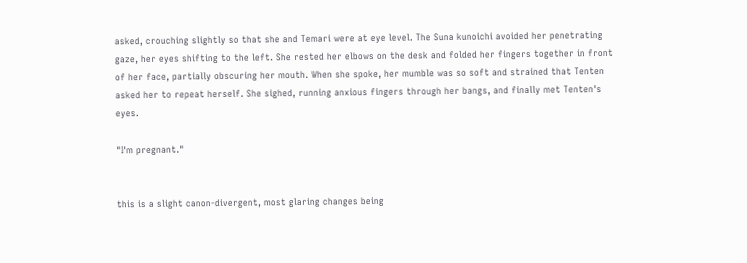asked, crouching slightly so that she and Temari were at eye level. The Suna kunoichi avoided her penetrating gaze, her eyes shifting to the left. She rested her elbows on the desk and folded her fingers together in front of her face, partially obscuring her mouth. When she spoke, her mumble was so soft and strained that Tenten asked her to repeat herself. She sighed, running anxious fingers through her bangs, and finally met Tenten's eyes.

"I'm pregnant."


this is a slight canon-divergent, most glaring changes being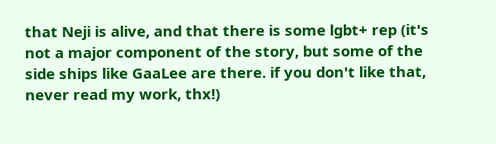that Neji is alive, and that there is some lgbt+ rep (it's not a major component of the story, but some of the side ships like GaaLee are there. if you don't like that, never read my work, thx!)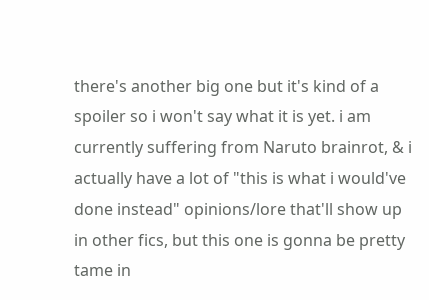there's another big one but it's kind of a spoiler so i won't say what it is yet. i am currently suffering from Naruto brainrot, & i actually have a lot of "this is what i would've done instead" opinions/lore that'll show up in other fics, but this one is gonna be pretty tame in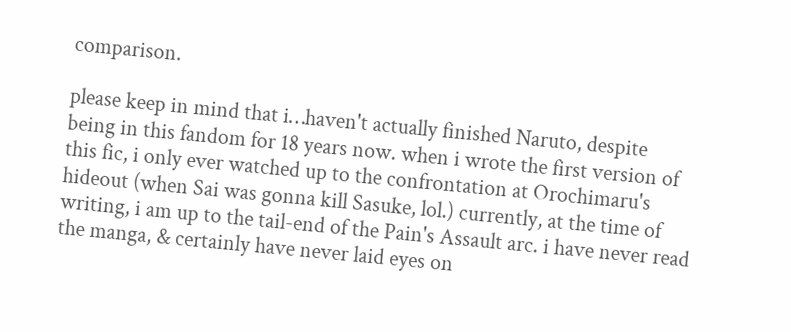comparison.

please keep in mind that i…haven't actually finished Naruto, despite being in this fandom for 18 years now. when i wrote the first version of this fic, i only ever watched up to the confrontation at Orochimaru's hideout (when Sai was gonna kill Sasuke, lol.) currently, at the time of writing, i am up to the tail-end of the Pain's Assault arc. i have never read the manga, & certainly have never laid eyes on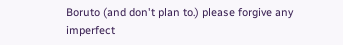Boruto (and don't plan to.) please forgive any imperfect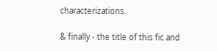characterizations.

& finally - the title of this fic and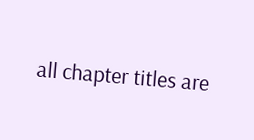all chapter titles are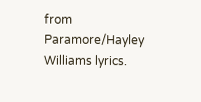from Paramore/Hayley Williams lyrics.